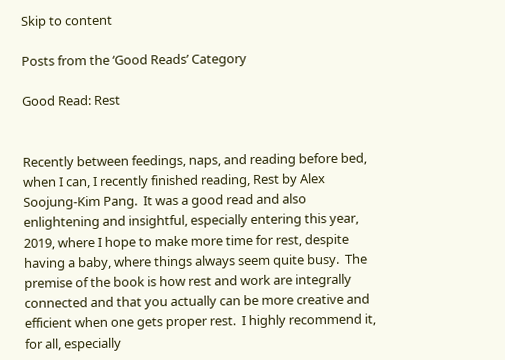Skip to content

Posts from the ‘Good Reads’ Category

Good Read: Rest


Recently between feedings, naps, and reading before bed, when I can, I recently finished reading, Rest by Alex Soojung-Kim Pang.  It was a good read and also enlightening and insightful, especially entering this year, 2019, where I hope to make more time for rest, despite having a baby, where things always seem quite busy.  The premise of the book is how rest and work are integrally connected and that you actually can be more creative and efficient when one gets proper rest.  I highly recommend it, for all, especially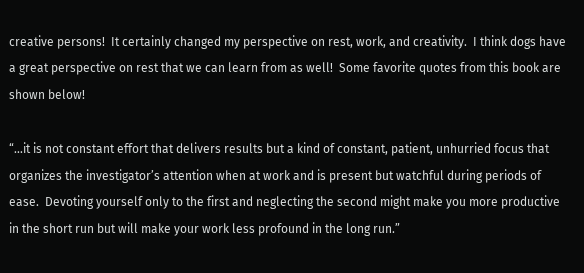creative persons!  It certainly changed my perspective on rest, work, and creativity.  I think dogs have a great perspective on rest that we can learn from as well!  Some favorite quotes from this book are shown below!

“…it is not constant effort that delivers results but a kind of constant, patient, unhurried focus that organizes the investigator’s attention when at work and is present but watchful during periods of ease.  Devoting yourself only to the first and neglecting the second might make you more productive in the short run but will make your work less profound in the long run.”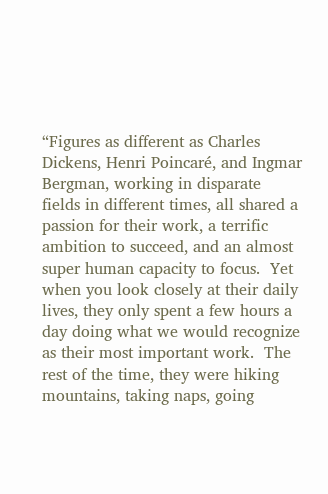“Figures as different as Charles Dickens, Henri Poincaré, and Ingmar Bergman, working in disparate fields in different times, all shared a passion for their work, a terrific ambition to succeed, and an almost super human capacity to focus.  Yet when you look closely at their daily lives, they only spent a few hours a day doing what we would recognize as their most important work.  The rest of the time, they were hiking mountains, taking naps, going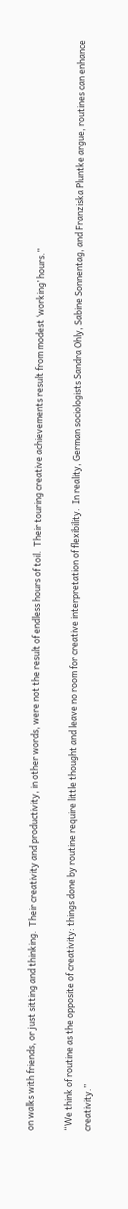on walks with friends, or just sitting and thinking.  Their creativity and productivity, in other words, were not the result of endless hours of toil.  Their touring creative achievements result from modest ‘working’ hours.”

“We think of routine as the opposite of creativity: things done by routine require little thought and leave no room for creative interpretation of flexibility.  In reality, German sociologists Sandra Ohly, Sabine Sonnentag, and Franziska Pluntke argue, routines can enhance creativity.”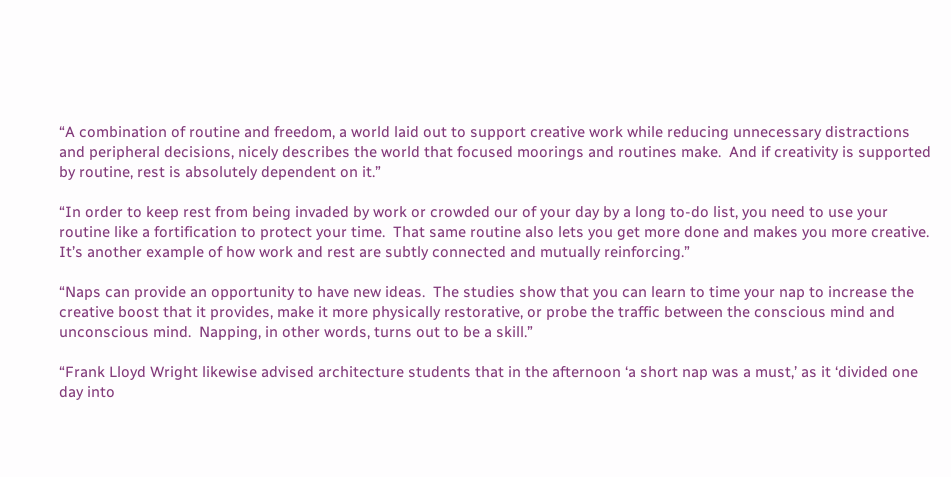“A combination of routine and freedom, a world laid out to support creative work while reducing unnecessary distractions and peripheral decisions, nicely describes the world that focused moorings and routines make.  And if creativity is supported by routine, rest is absolutely dependent on it.”

“In order to keep rest from being invaded by work or crowded our of your day by a long to-do list, you need to use your routine like a fortification to protect your time.  That same routine also lets you get more done and makes you more creative.  It’s another example of how work and rest are subtly connected and mutually reinforcing.”

“Naps can provide an opportunity to have new ideas.  The studies show that you can learn to time your nap to increase the creative boost that it provides, make it more physically restorative, or probe the traffic between the conscious mind and unconscious mind.  Napping, in other words, turns out to be a skill.”

“Frank Lloyd Wright likewise advised architecture students that in the afternoon ‘a short nap was a must,’ as it ‘divided one day into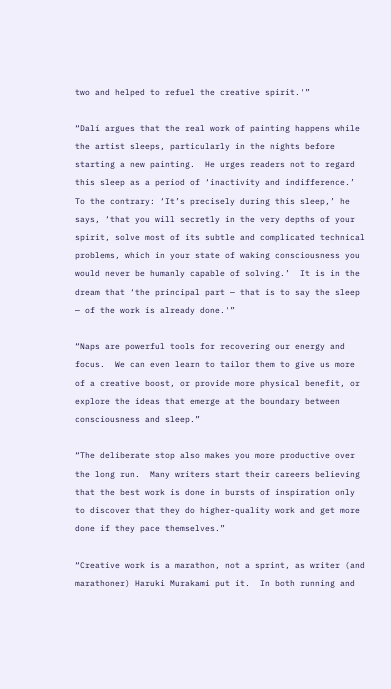two and helped to refuel the creative spirit.'”

“Dalí argues that the real work of painting happens while the artist sleeps, particularly in the nights before starting a new painting.  He urges readers not to regard this sleep as a period of ‘inactivity and indifference.’  To the contrary: ‘It’s precisely during this sleep,’ he says, ‘that you will secretly in the very depths of your spirit, solve most of its subtle and complicated technical problems, which in your state of waking consciousness you would never be humanly capable of solving.’  It is in the dream that ‘the principal part — that is to say the sleep — of the work is already done.'”

“Naps are powerful tools for recovering our energy and focus.  We can even learn to tailor them to give us more of a creative boost, or provide more physical benefit, or explore the ideas that emerge at the boundary between consciousness and sleep.”

“The deliberate stop also makes you more productive over the long run.  Many writers start their careers believing that the best work is done in bursts of inspiration only to discover that they do higher-quality work and get more done if they pace themselves.”

“Creative work is a marathon, not a sprint, as writer (and marathoner) Haruki Murakami put it.  In both running and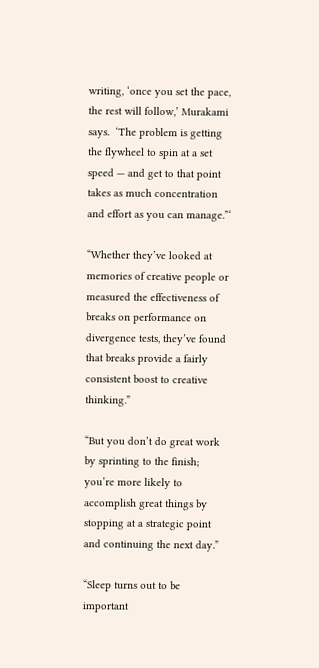writing, ‘once you set the pace, the rest will follow,’ Murakami says.  ‘The problem is getting the flywheel to spin at a set speed — and get to that point takes as much concentration and effort as you can manage.”‘

“Whether they’ve looked at memories of creative people or measured the effectiveness of breaks on performance on divergence tests, they’ve found that breaks provide a fairly consistent boost to creative thinking.”

“But you don’t do great work by sprinting to the finish; you’re more likely to accomplish great things by stopping at a strategic point and continuing the next day.”

“Sleep turns out to be important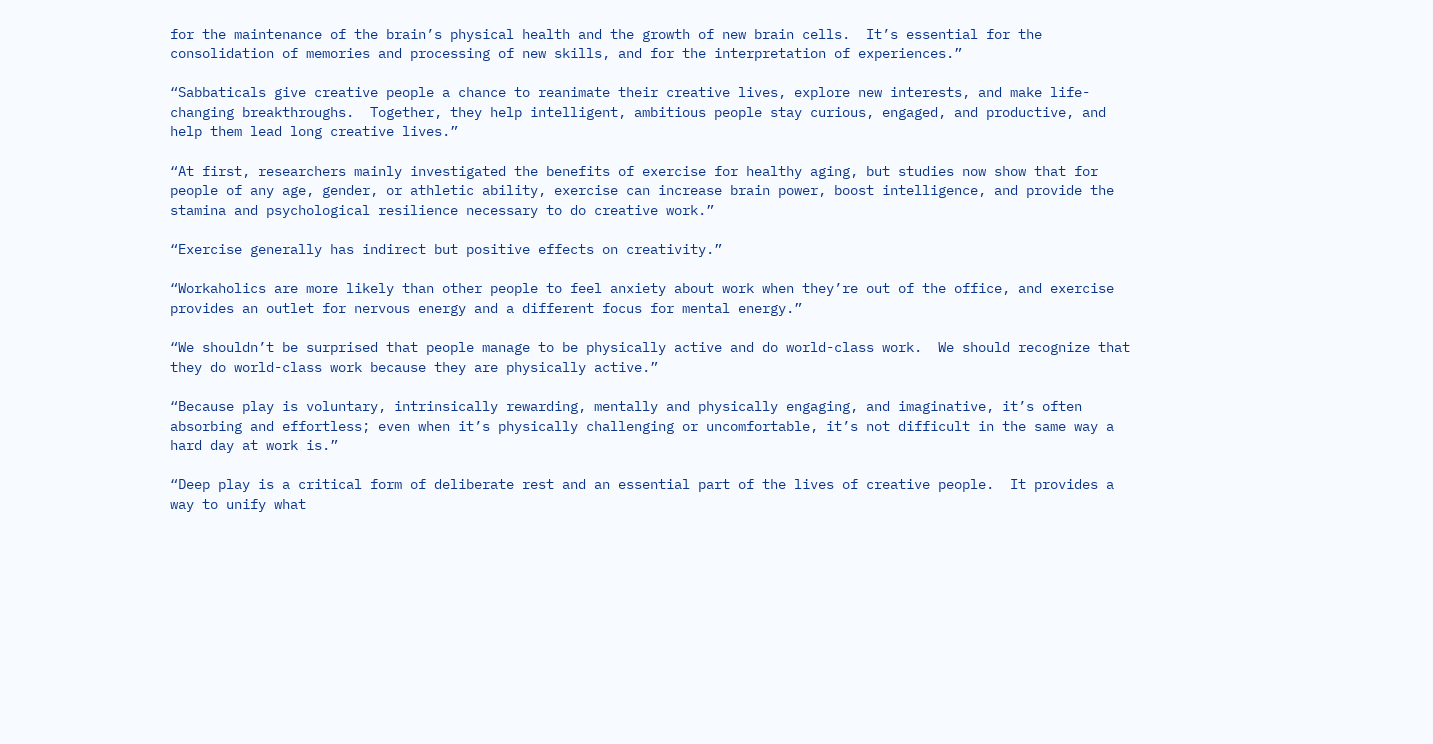for the maintenance of the brain’s physical health and the growth of new brain cells.  It’s essential for the consolidation of memories and processing of new skills, and for the interpretation of experiences.”

“Sabbaticals give creative people a chance to reanimate their creative lives, explore new interests, and make life-changing breakthroughs.  Together, they help intelligent, ambitious people stay curious, engaged, and productive, and help them lead long creative lives.”

“At first, researchers mainly investigated the benefits of exercise for healthy aging, but studies now show that for people of any age, gender, or athletic ability, exercise can increase brain power, boost intelligence, and provide the stamina and psychological resilience necessary to do creative work.”

“Exercise generally has indirect but positive effects on creativity.”

“Workaholics are more likely than other people to feel anxiety about work when they’re out of the office, and exercise provides an outlet for nervous energy and a different focus for mental energy.”

“We shouldn’t be surprised that people manage to be physically active and do world-class work.  We should recognize that they do world-class work because they are physically active.”

“Because play is voluntary, intrinsically rewarding, mentally and physically engaging, and imaginative, it’s often absorbing and effortless; even when it’s physically challenging or uncomfortable, it’s not difficult in the same way a hard day at work is.”

“Deep play is a critical form of deliberate rest and an essential part of the lives of creative people.  It provides a way to unify what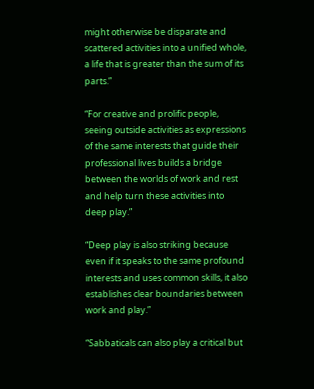might otherwise be disparate and scattered activities into a unified whole, a life that is greater than the sum of its parts.”

“For creative and prolific people, seeing outside activities as expressions of the same interests that guide their professional lives builds a bridge between the worlds of work and rest and help turn these activities into deep play.”

“Deep play is also striking because even if it speaks to the same profound interests and uses common skills, it also establishes clear boundaries between work and play.”

“Sabbaticals can also play a critical but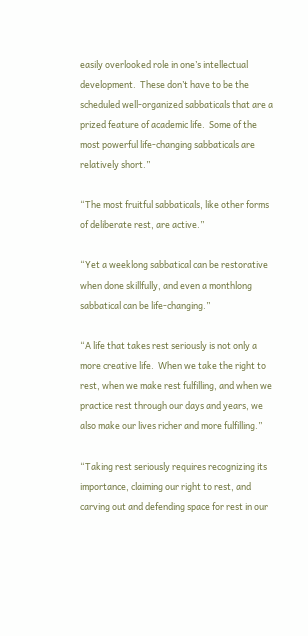easily overlooked role in one’s intellectual development.  These don’t have to be the scheduled well-organized sabbaticals that are a prized feature of academic life.  Some of the most powerful life-changing sabbaticals are relatively short.”

“The most fruitful sabbaticals, like other forms of deliberate rest, are active.”

“Yet a weeklong sabbatical can be restorative when done skillfully, and even a monthlong sabbatical can be life-changing.”

“A life that takes rest seriously is not only a more creative life.  When we take the right to rest, when we make rest fulfilling, and when we practice rest through our days and years, we also make our lives richer and more fulfilling.”

“Taking rest seriously requires recognizing its importance, claiming our right to rest, and carving out and defending space for rest in our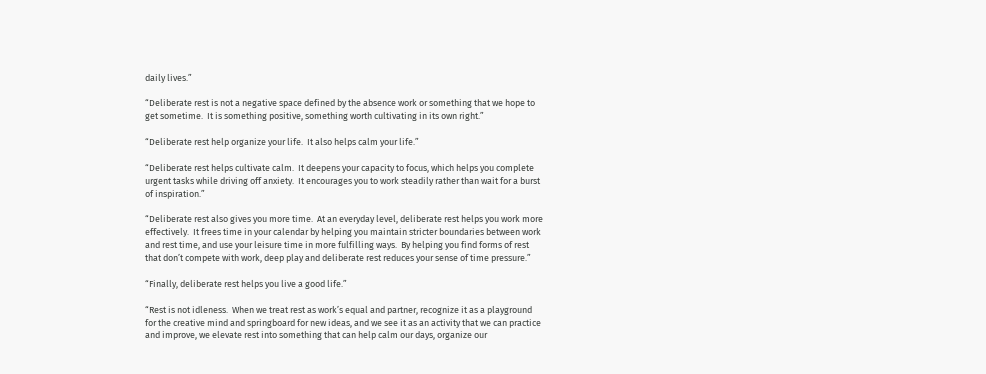daily lives.”

“Deliberate rest is not a negative space defined by the absence work or something that we hope to get sometime.  It is something positive, something worth cultivating in its own right.”

“Deliberate rest help organize your life.  It also helps calm your life.”

“Deliberate rest helps cultivate calm.  It deepens your capacity to focus, which helps you complete urgent tasks while driving off anxiety.  It encourages you to work steadily rather than wait for a burst of inspiration.”

“Deliberate rest also gives you more time.  At an everyday level, deliberate rest helps you work more effectively.  It frees time in your calendar by helping you maintain stricter boundaries between work and rest time, and use your leisure time in more fulfilling ways.  By helping you find forms of rest that don’t compete with work, deep play and deliberate rest reduces your sense of time pressure.”

“Finally, deliberate rest helps you live a good life.”

“Rest is not idleness.  When we treat rest as work’s equal and partner, recognize it as a playground for the creative mind and springboard for new ideas, and we see it as an activity that we can practice and improve, we elevate rest into something that can help calm our days, organize our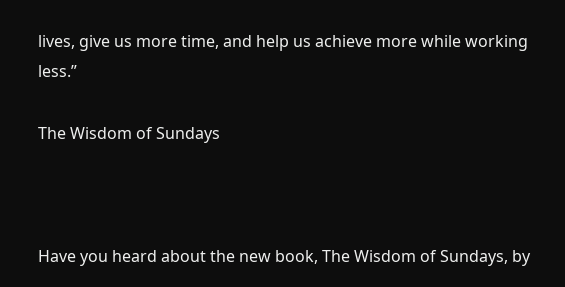lives, give us more time, and help us achieve more while working less.”

The Wisdom of Sundays



Have you heard about the new book, The Wisdom of Sundays, by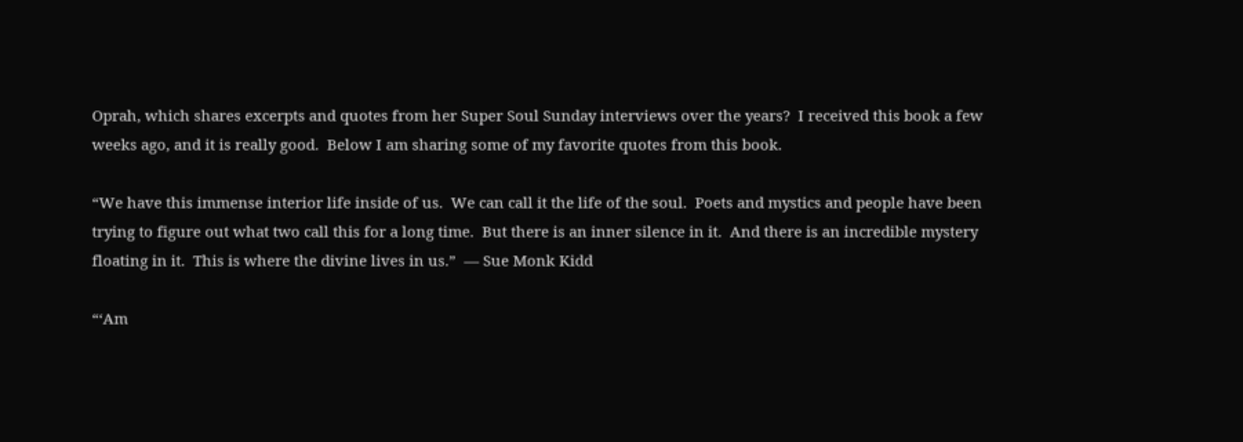Oprah, which shares excerpts and quotes from her Super Soul Sunday interviews over the years?  I received this book a few weeks ago, and it is really good.  Below I am sharing some of my favorite quotes from this book.

“We have this immense interior life inside of us.  We can call it the life of the soul.  Poets and mystics and people have been trying to figure out what two call this for a long time.  But there is an inner silence in it.  And there is an incredible mystery floating in it.  This is where the divine lives in us.”  — Sue Monk Kidd

“‘Am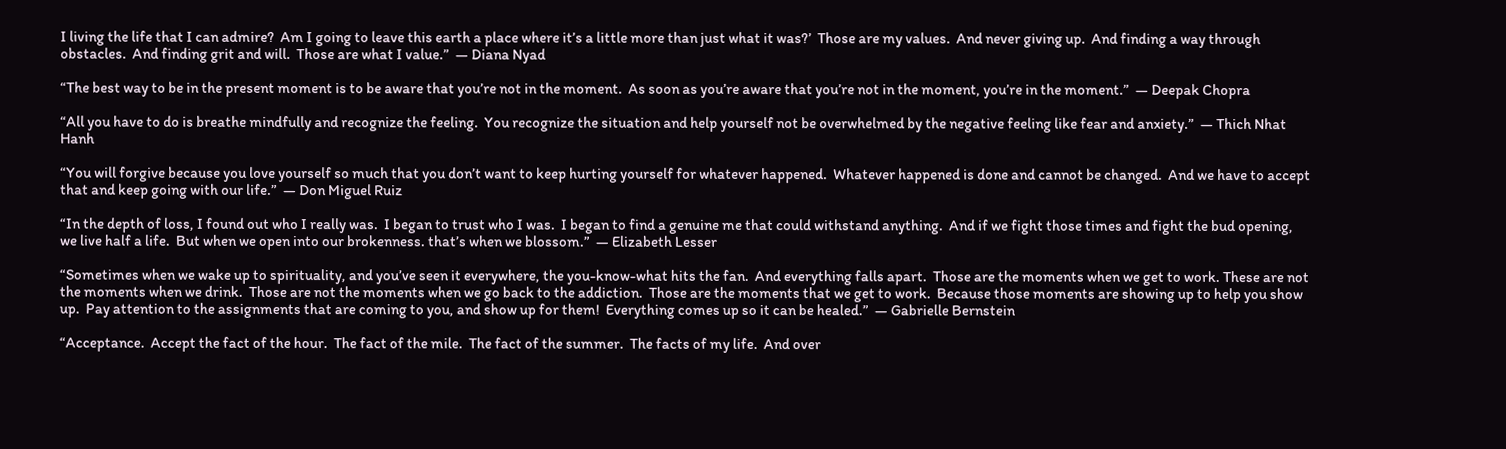I living the life that I can admire?  Am I going to leave this earth a place where it’s a little more than just what it was?’  Those are my values.  And never giving up.  And finding a way through obstacles.  And finding grit and will.  Those are what I value.”  — Diana Nyad

“The best way to be in the present moment is to be aware that you’re not in the moment.  As soon as you’re aware that you’re not in the moment, you’re in the moment.”  — Deepak Chopra

“All you have to do is breathe mindfully and recognize the feeling.  You recognize the situation and help yourself not be overwhelmed by the negative feeling like fear and anxiety.”  — Thich Nhat Hanh

“You will forgive because you love yourself so much that you don’t want to keep hurting yourself for whatever happened.  Whatever happened is done and cannot be changed.  And we have to accept that and keep going with our life.”  — Don Miguel Ruiz

“In the depth of loss, I found out who I really was.  I began to trust who I was.  I began to find a genuine me that could withstand anything.  And if we fight those times and fight the bud opening, we live half a life.  But when we open into our brokenness. that’s when we blossom.”  — Elizabeth Lesser

“Sometimes when we wake up to spirituality, and you’ve seen it everywhere, the you-know-what hits the fan.  And everything falls apart.  Those are the moments when we get to work. These are not the moments when we drink.  Those are not the moments when we go back to the addiction.  Those are the moments that we get to work.  Because those moments are showing up to help you show up.  Pay attention to the assignments that are coming to you, and show up for them!  Everything comes up so it can be healed.”  — Gabrielle Bernstein

“Acceptance.  Accept the fact of the hour.  The fact of the mile.  The fact of the summer.  The facts of my life.  And over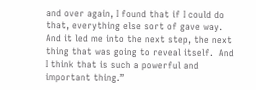and over again, I found that if I could do that, everything else sort of gave way.  And it led me into the next step, the next thing that was going to reveal itself.  And I think that is such a powerful and important thing.”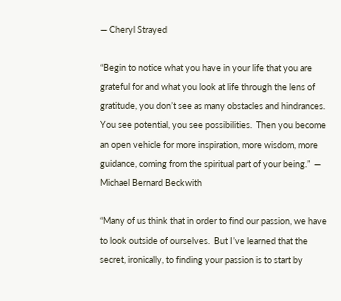— Cheryl Strayed

“Begin to notice what you have in your life that you are grateful for and what you look at life through the lens of gratitude, you don’t see as many obstacles and hindrances.  You see potential, you see possibilities.  Then you become an open vehicle for more inspiration, more wisdom, more guidance, coming from the spiritual part of your being.”  — Michael Bernard Beckwith

“Many of us think that in order to find our passion, we have to look outside of ourselves.  But I’ve learned that the secret, ironically, to finding your passion is to start by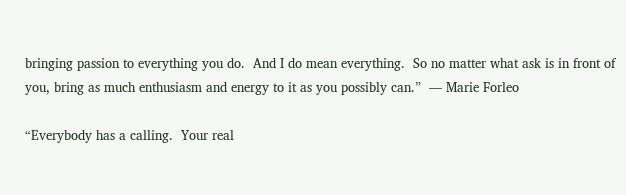bringing passion to everything you do.  And I do mean everything.  So no matter what ask is in front of you, bring as much enthusiasm and energy to it as you possibly can.”  — Marie Forleo

“Everybody has a calling.  Your real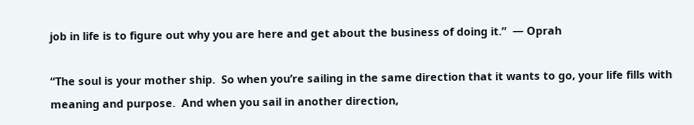job in life is to figure out why you are here and get about the business of doing it.”  — Oprah

“The soul is your mother ship.  So when you’re sailing in the same direction that it wants to go, your life fills with meaning and purpose.  And when you sail in another direction,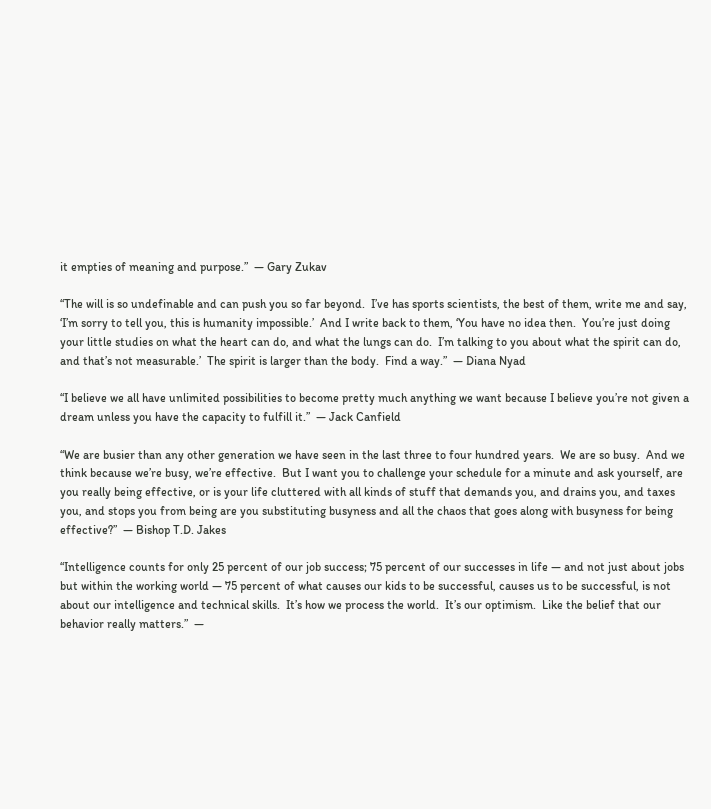it empties of meaning and purpose.”  — Gary Zukav

“The will is so undefinable and can push you so far beyond.  I’ve has sports scientists, the best of them, write me and say, ‘I’m sorry to tell you, this is humanity impossible.’  And I write back to them, ‘You have no idea then.  You’re just doing your little studies on what the heart can do, and what the lungs can do.  I’m talking to you about what the spirit can do, and that’s not measurable.’  The spirit is larger than the body.  Find a way.”  — Diana Nyad

“I believe we all have unlimited possibilities to become pretty much anything we want because I believe you’re not given a dream unless you have the capacity to fulfill it.”  — Jack Canfield

“We are busier than any other generation we have seen in the last three to four hundred years.  We are so busy.  And we think because we’re busy, we’re effective.  But I want you to challenge your schedule for a minute and ask yourself, are you really being effective, or is your life cluttered with all kinds of stuff that demands you, and drains you, and taxes you, and stops you from being are you substituting busyness and all the chaos that goes along with busyness for being effective?”  — Bishop T.D. Jakes

“Intelligence counts for only 25 percent of our job success; 75 percent of our successes in life — and not just about jobs but within the working world — 75 percent of what causes our kids to be successful, causes us to be successful, is not about our intelligence and technical skills.  It’s how we process the world.  It’s our optimism.  Like the belief that our behavior really matters.”  —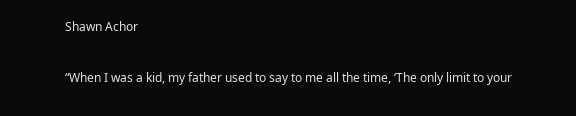Shawn Achor

“When I was a kid, my father used to say to me all the time, ‘The only limit to your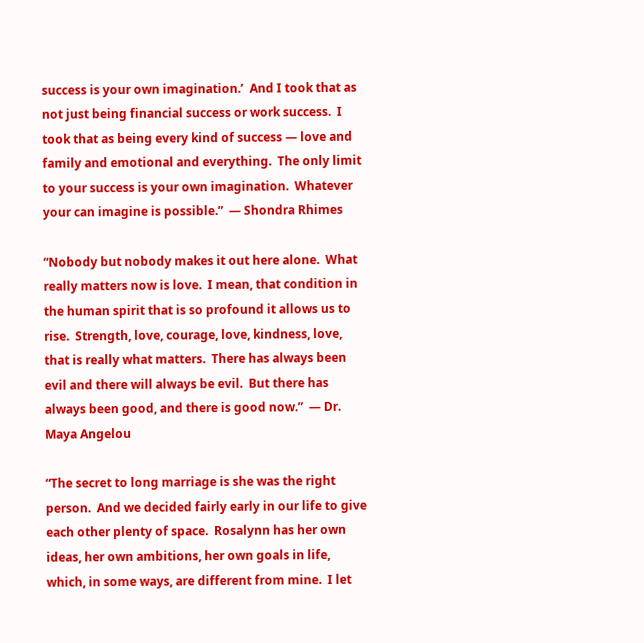success is your own imagination.’  And I took that as not just being financial success or work success.  I took that as being every kind of success — love and family and emotional and everything.  The only limit to your success is your own imagination.  Whatever your can imagine is possible.”  — Shondra Rhimes

“Nobody but nobody makes it out here alone.  What really matters now is love.  I mean, that condition in the human spirit that is so profound it allows us to rise.  Strength, love, courage, love, kindness, love, that is really what matters.  There has always been evil and there will always be evil.  But there has always been good, and there is good now.”  — Dr. Maya Angelou

“The secret to long marriage is she was the right person.  And we decided fairly early in our life to give each other plenty of space.  Rosalynn has her own ideas, her own ambitions, her own goals in life, which, in some ways, are different from mine.  I let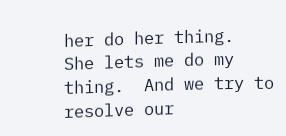her do her thing.  She lets me do my thing.  And we try to resolve our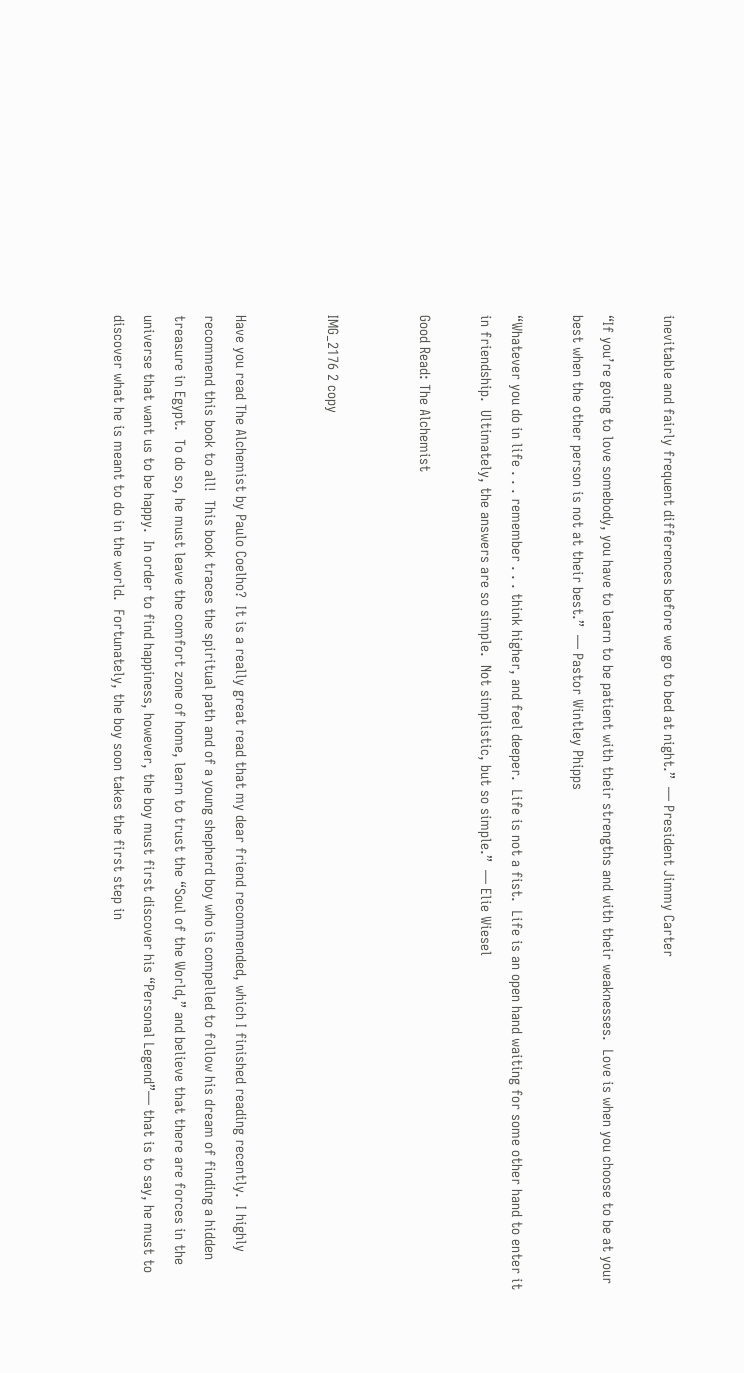inevitable and fairly frequent differences before we go to bed at night.”  — President Jimmy Carter

“If you’re going to love somebody, you have to learn to be patient with their strengths and with their weaknesses.  Love is when you choose to be at your best when the other person is not at their best.”  — Pastor Wintley Phipps

“Whatever you do in life . . . remember . . . think higher, and feel deeper.  Life is not a fist.  Life is an open hand waiting for some other hand to enter it in friendship.  Ultimately, the answers are so simple.  Not simplistic, but so simple.”  — Elie Wiesel

Good Read: The Alchemist


IMG_2176 2 copy


Have you read The Alchemist by Paulo Coelho?  It is a really great read that my dear friend recommended, which I finished reading recently.  I highly recommend this book to all!  This book traces the spiritual path and of a young shepherd boy who is compelled to follow his dream of finding a hidden treasure in Egypt.  To do so, he must leave the comfort zone of home, learn to trust the “Soul of the World,” and believe that there are forces in the universe that want us to be happy.  In order to find happiness, however, the boy must first discover his “Personal Legend”— that is to say, he must to discover what he is meant to do in the world.  Fortunately, the boy soon takes the first step in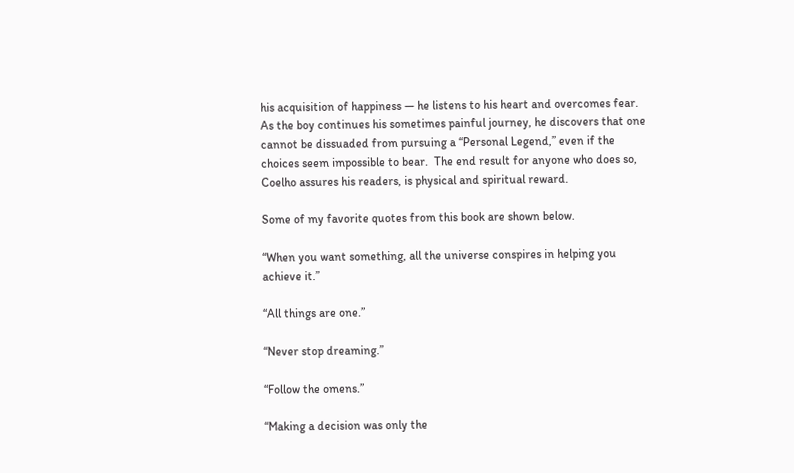his acquisition of happiness — he listens to his heart and overcomes fear.  As the boy continues his sometimes painful journey, he discovers that one cannot be dissuaded from pursuing a “Personal Legend,” even if the choices seem impossible to bear.  The end result for anyone who does so, Coelho assures his readers, is physical and spiritual reward.

Some of my favorite quotes from this book are shown below.

“When you want something, all the universe conspires in helping you achieve it.”

“All things are one.”

“Never stop dreaming.”

“Follow the omens.”

“Making a decision was only the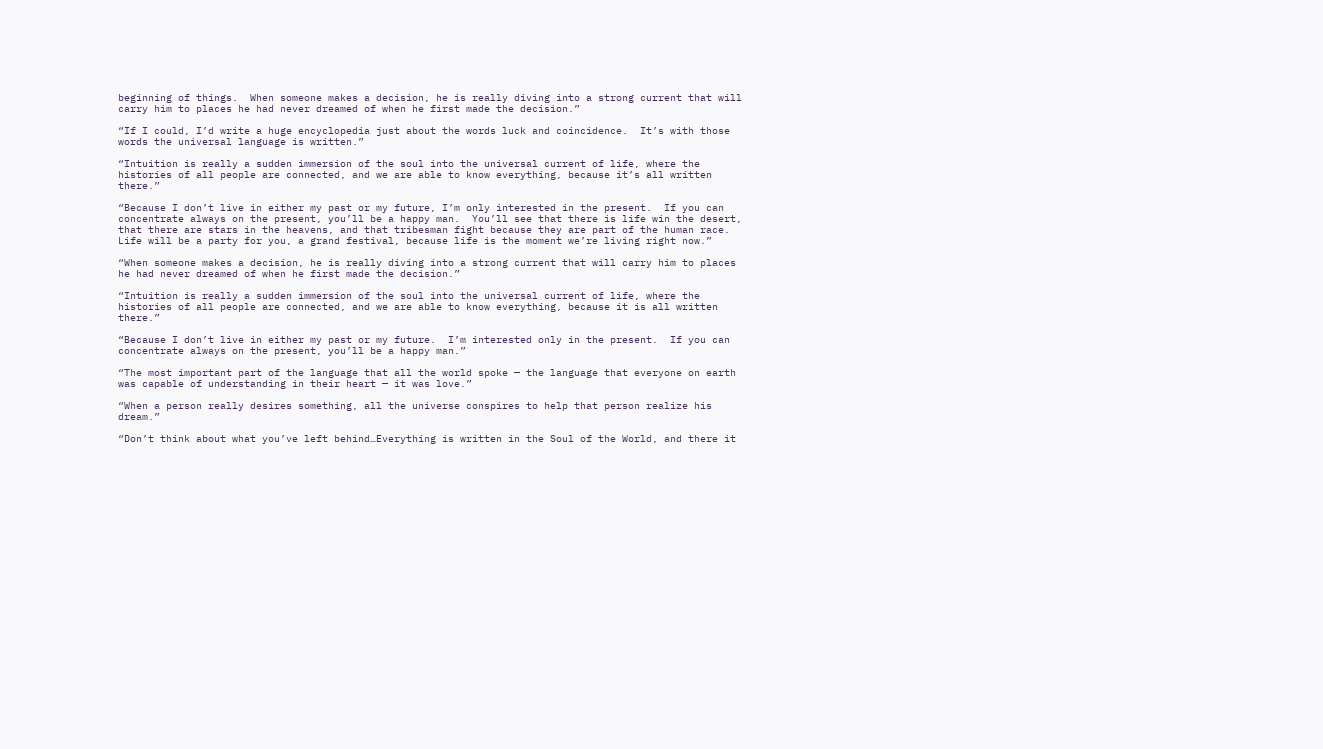beginning of things.  When someone makes a decision, he is really diving into a strong current that will carry him to places he had never dreamed of when he first made the decision.”

“If I could, I’d write a huge encyclopedia just about the words luck and coincidence.  It’s with those words the universal language is written.”

“Intuition is really a sudden immersion of the soul into the universal current of life, where the histories of all people are connected, and we are able to know everything, because it’s all written there.”

“Because I don’t live in either my past or my future, I’m only interested in the present.  If you can concentrate always on the present, you’ll be a happy man.  You’ll see that there is life win the desert, that there are stars in the heavens, and that tribesman fight because they are part of the human race.  Life will be a party for you, a grand festival, because life is the moment we’re living right now.”

“When someone makes a decision, he is really diving into a strong current that will carry him to places he had never dreamed of when he first made the decision.”

“Intuition is really a sudden immersion of the soul into the universal current of life, where the histories of all people are connected, and we are able to know everything, because it is all written there.”

“Because I don’t live in either my past or my future.  I’m interested only in the present.  If you can concentrate always on the present, you’ll be a happy man.”

“The most important part of the language that all the world spoke — the language that everyone on earth was capable of understanding in their heart — it was love.”

“When a person really desires something, all the universe conspires to help that person realize his dream.”

“Don’t think about what you’ve left behind…Everything is written in the Soul of the World, and there it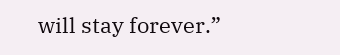will stay forever.”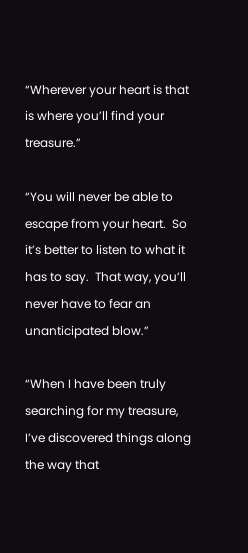“Wherever your heart is that is where you’ll find your treasure.”

“You will never be able to escape from your heart.  So it’s better to listen to what it has to say.  That way, you’ll never have to fear an unanticipated blow.”

“When I have been truly searching for my treasure, I’ve discovered things along the way that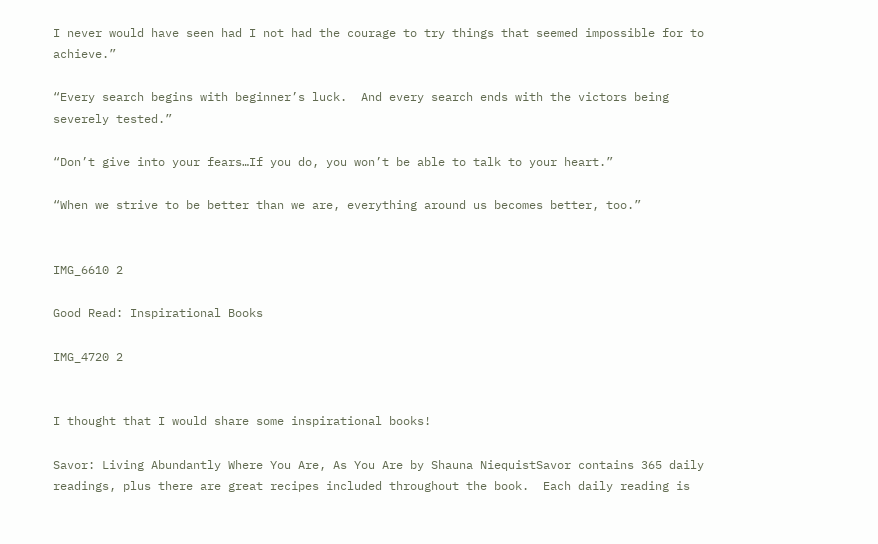I never would have seen had I not had the courage to try things that seemed impossible for to achieve.”

“Every search begins with beginner’s luck.  And every search ends with the victors being severely tested.”

“Don’t give into your fears…If you do, you won’t be able to talk to your heart.”

“When we strive to be better than we are, everything around us becomes better, too.”


IMG_6610 2

Good Read: Inspirational Books

IMG_4720 2


I thought that I would share some inspirational books!

Savor: Living Abundantly Where You Are, As You Are by Shauna NiequistSavor contains 365 daily readings, plus there are great recipes included throughout the book.  Each daily reading is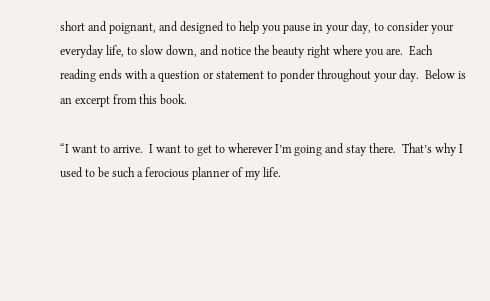short and poignant, and designed to help you pause in your day, to consider your everyday life, to slow down, and notice the beauty right where you are.  Each reading ends with a question or statement to ponder throughout your day.  Below is an excerpt from this book.

“I want to arrive.  I want to get to wherever I’m going and stay there.  That’s why I used to be such a ferocious planner of my life.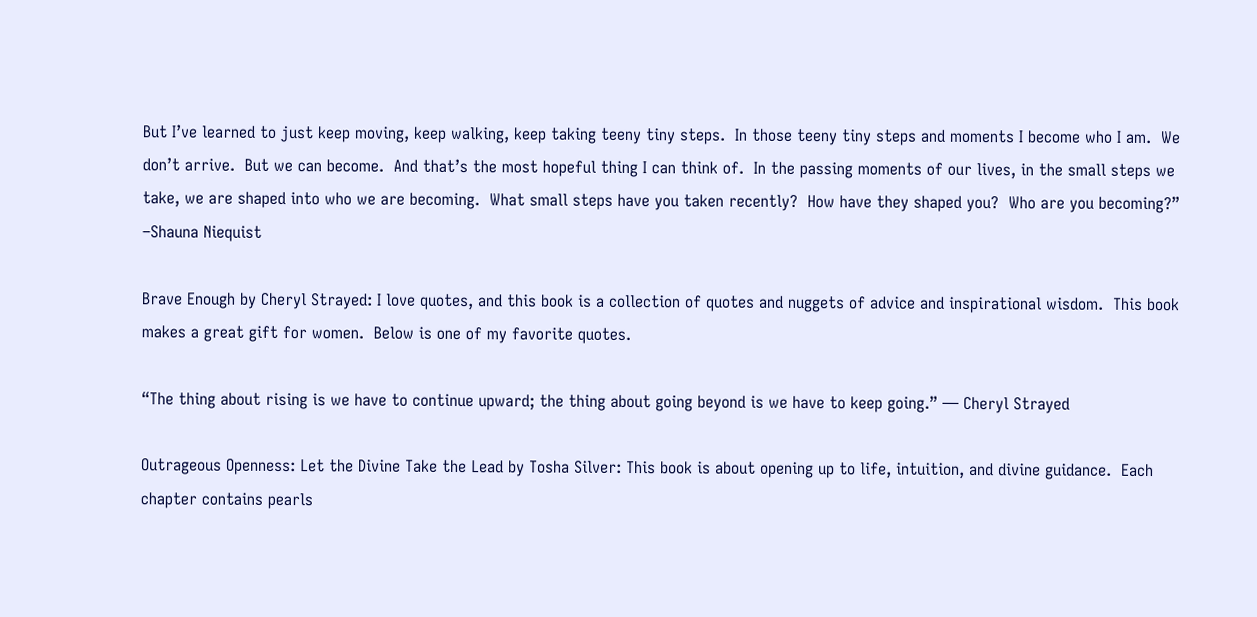But I’ve learned to just keep moving, keep walking, keep taking teeny tiny steps.  In those teeny tiny steps and moments I become who I am.  We don’t arrive.  But we can become.  And that’s the most hopeful thing I can think of.  In the passing moments of our lives, in the small steps we take, we are shaped into who we are becoming.  What small steps have you taken recently?  How have they shaped you?  Who are you becoming?” –Shauna Niequist

Brave Enough by Cheryl Strayed: I love quotes, and this book is a collection of quotes and nuggets of advice and inspirational wisdom.  This book makes a great gift for women.  Below is one of my favorite quotes.

“The thing about rising is we have to continue upward; the thing about going beyond is we have to keep going.” — Cheryl Strayed

Outrageous Openness: Let the Divine Take the Lead by Tosha Silver: This book is about opening up to life, intuition, and divine guidance.  Each chapter contains pearls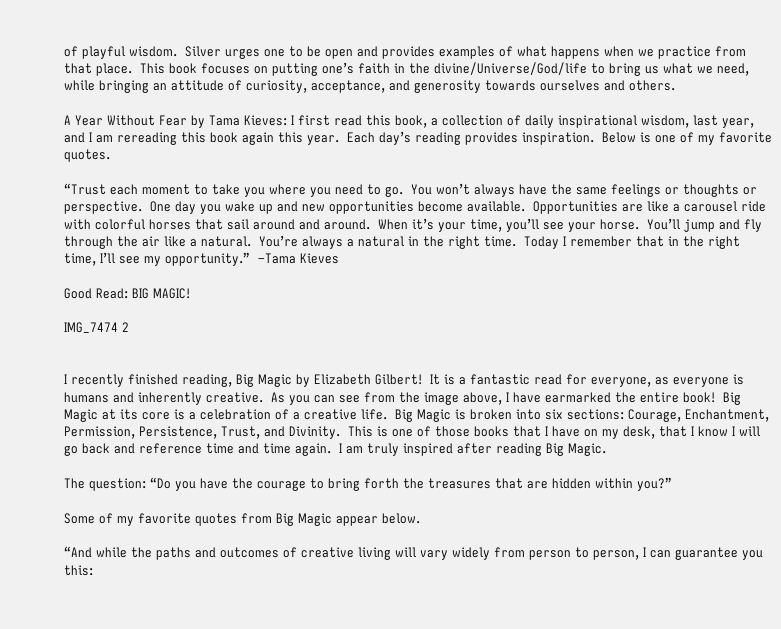of playful wisdom.  Silver urges one to be open and provides examples of what happens when we practice from that place.  This book focuses on putting one’s faith in the divine/Universe/God/life to bring us what we need, while bringing an attitude of curiosity, acceptance, and generosity towards ourselves and others.

A Year Without Fear by Tama Kieves: I first read this book, a collection of daily inspirational wisdom, last year, and I am rereading this book again this year.  Each day’s reading provides inspiration.  Below is one of my favorite quotes.

“Trust each moment to take you where you need to go.  You won’t always have the same feelings or thoughts or perspective.  One day you wake up and new opportunities become available.  Opportunities are like a carousel ride with colorful horses that sail around and around.  When it’s your time, you’ll see your horse.  You’ll jump and fly through the air like a natural.  You’re always a natural in the right time.  Today I remember that in the right time, I’ll see my opportunity.”  –Tama Kieves

Good Read: BIG MAGIC!

IMG_7474 2


I recently finished reading, Big Magic by Elizabeth Gilbert!  It is a fantastic read for everyone, as everyone is humans and inherently creative.  As you can see from the image above, I have earmarked the entire book!  Big Magic at its core is a celebration of a creative life.  Big Magic is broken into six sections: Courage, Enchantment, Permission, Persistence, Trust, and Divinity.  This is one of those books that I have on my desk, that I know I will go back and reference time and time again.  I am truly inspired after reading Big Magic.

The question: “Do you have the courage to bring forth the treasures that are hidden within you?”

Some of my favorite quotes from Big Magic appear below.

“And while the paths and outcomes of creative living will vary widely from person to person, I can guarantee you this: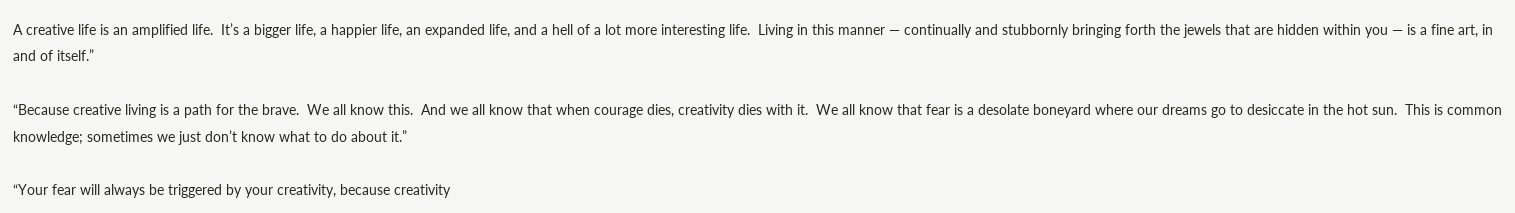A creative life is an amplified life.  It’s a bigger life, a happier life, an expanded life, and a hell of a lot more interesting life.  Living in this manner — continually and stubbornly bringing forth the jewels that are hidden within you — is a fine art, in and of itself.”

“Because creative living is a path for the brave.  We all know this.  And we all know that when courage dies, creativity dies with it.  We all know that fear is a desolate boneyard where our dreams go to desiccate in the hot sun.  This is common knowledge; sometimes we just don’t know what to do about it.”

“Your fear will always be triggered by your creativity, because creativity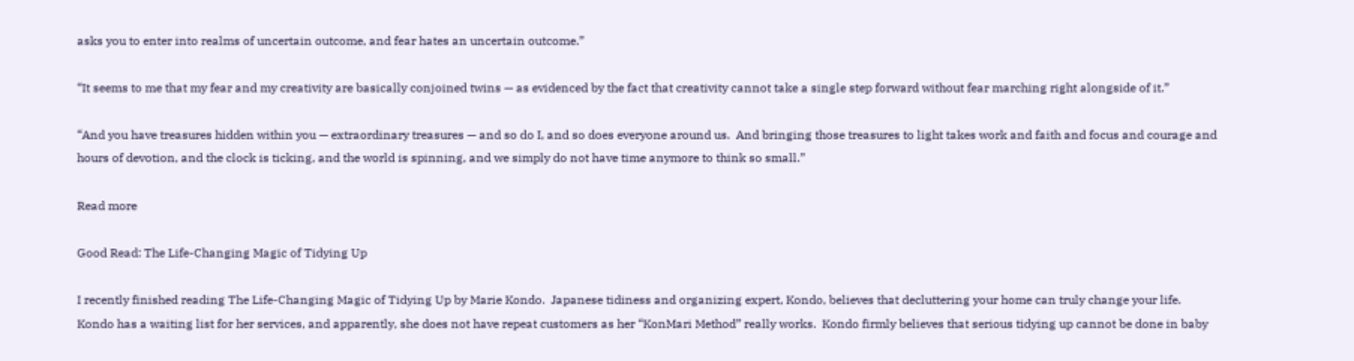asks you to enter into realms of uncertain outcome, and fear hates an uncertain outcome.”

“It seems to me that my fear and my creativity are basically conjoined twins — as evidenced by the fact that creativity cannot take a single step forward without fear marching right alongside of it.”

“And you have treasures hidden within you — extraordinary treasures — and so do I, and so does everyone around us.  And bringing those treasures to light takes work and faith and focus and courage and hours of devotion, and the clock is ticking, and the world is spinning, and we simply do not have time anymore to think so small.”

Read more

Good Read: The Life-Changing Magic of Tidying Up

I recently finished reading The Life-Changing Magic of Tidying Up by Marie Kondo.  Japanese tidiness and organizing expert, Kondo, believes that decluttering your home can truly change your life.  Kondo has a waiting list for her services, and apparently, she does not have repeat customers as her “KonMari Method” really works.  Kondo firmly believes that serious tidying up cannot be done in baby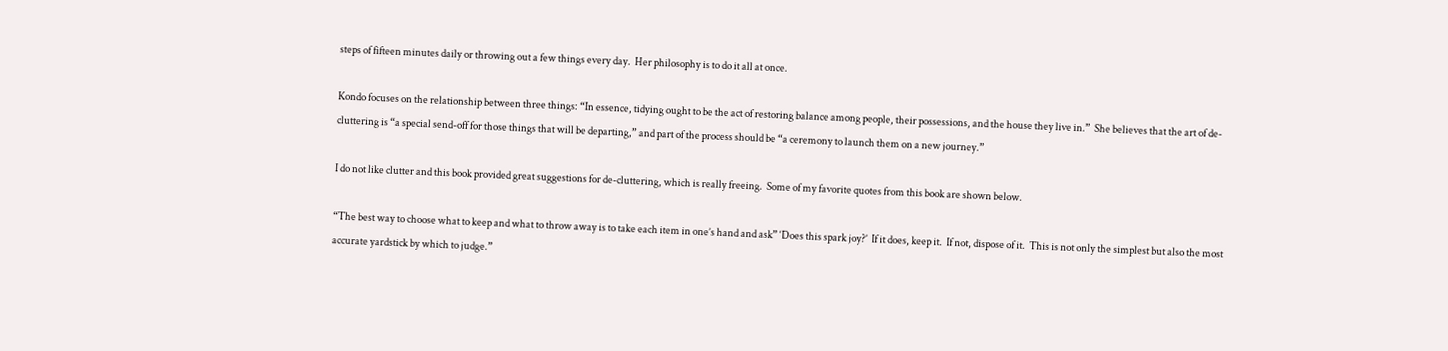steps of fifteen minutes daily or throwing out a few things every day.  Her philosophy is to do it all at once.

Kondo focuses on the relationship between three things: “In essence, tidying ought to be the act of restoring balance among people, their possessions, and the house they live in.”  She believes that the art of de-cluttering is “a special send-off for those things that will be departing,” and part of the process should be “a ceremony to launch them on a new journey.”

I do not like clutter and this book provided great suggestions for de-cluttering, which is really freeing.  Some of my favorite quotes from this book are shown below.

“The best way to choose what to keep and what to throw away is to take each item in one’s hand and ask” ‘Does this spark joy?’  If it does, keep it.  If not, dispose of it.  This is not only the simplest but also the most accurate yardstick by which to judge.”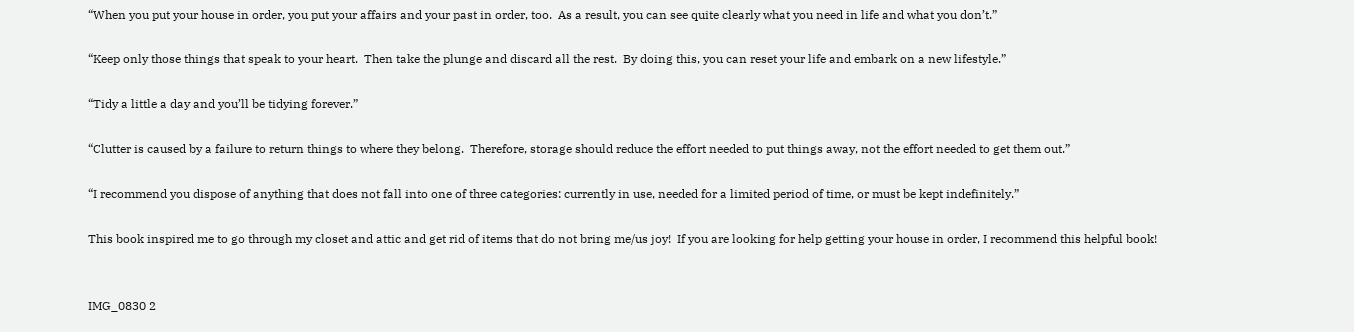“When you put your house in order, you put your affairs and your past in order, too.  As a result, you can see quite clearly what you need in life and what you don’t.”

“Keep only those things that speak to your heart.  Then take the plunge and discard all the rest.  By doing this, you can reset your life and embark on a new lifestyle.”

“Tidy a little a day and you’ll be tidying forever.”

“Clutter is caused by a failure to return things to where they belong.  Therefore, storage should reduce the effort needed to put things away, not the effort needed to get them out.”

“I recommend you dispose of anything that does not fall into one of three categories: currently in use, needed for a limited period of time, or must be kept indefinitely.”

This book inspired me to go through my closet and attic and get rid of items that do not bring me/us joy!  If you are looking for help getting your house in order, I recommend this helpful book!


IMG_0830 2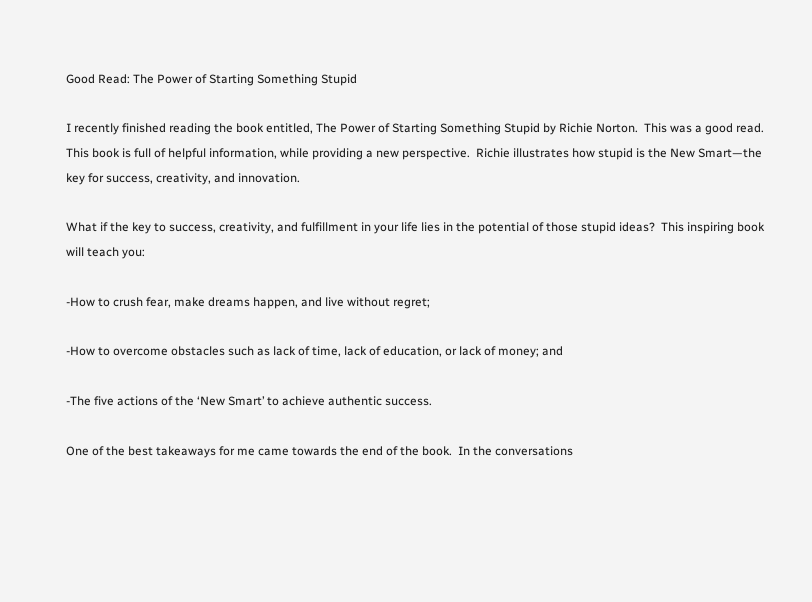Good Read: The Power of Starting Something Stupid

I recently finished reading the book entitled, The Power of Starting Something Stupid by Richie Norton.  This was a good read. This book is full of helpful information, while providing a new perspective.  Richie illustrates how stupid is the New Smart—the key for success, creativity, and innovation.

What if the key to success, creativity, and fulfillment in your life lies in the potential of those stupid ideas?  This inspiring book will teach you:

-How to crush fear, make dreams happen, and live without regret;

-How to overcome obstacles such as lack of time, lack of education, or lack of money; and

-The five actions of the ‘New Smart’ to achieve authentic success.

One of the best takeaways for me came towards the end of the book.  In the conversations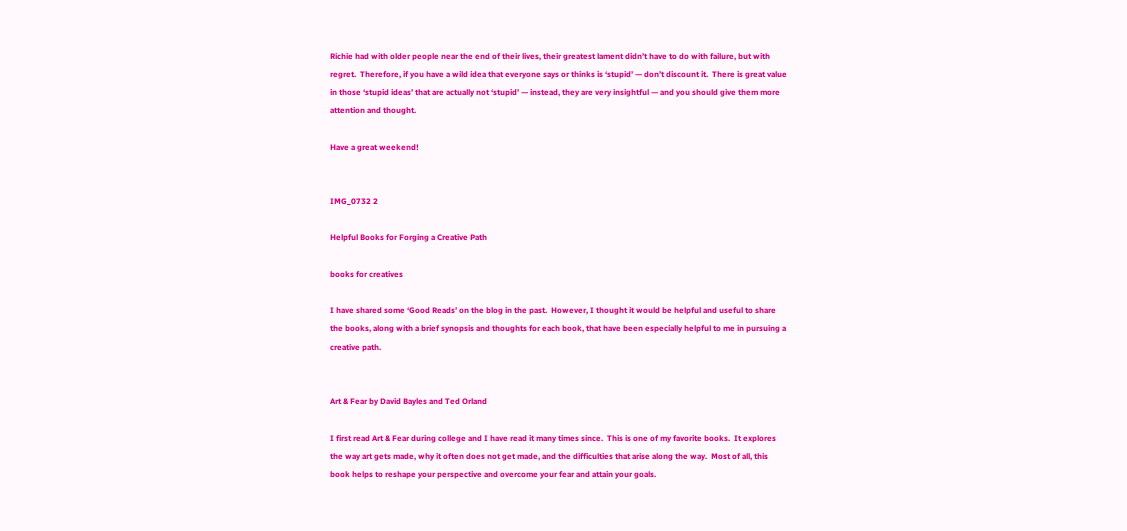Richie had with older people near the end of their lives, their greatest lament didn’t have to do with failure, but with regret.  Therefore, if you have a wild idea that everyone says or thinks is ‘stupid’ — don’t discount it.  There is great value in those ‘stupid ideas’ that are actually not ‘stupid’ — instead, they are very insightful — and you should give them more attention and thought.

Have a great weekend!


IMG_0732 2

Helpful Books for Forging a Creative Path

books for creatives

I have shared some ‘Good Reads’ on the blog in the past.  However, I thought it would be helpful and useful to share the books, along with a brief synopsis and thoughts for each book, that have been especially helpful to me in pursuing a creative path.


Art & Fear by David Bayles and Ted Orland

I first read Art & Fear during college and I have read it many times since.  This is one of my favorite books.  It explores the way art gets made, why it often does not get made, and the difficulties that arise along the way.  Most of all, this book helps to reshape your perspective and overcome your fear and attain your goals.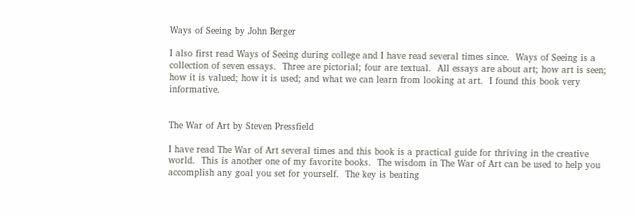Ways of Seeing by John Berger

I also first read Ways of Seeing during college and I have read several times since.  Ways of Seeing is a collection of seven essays.  Three are pictorial; four are textual.  All essays are about art; how art is seen; how it is valued; how it is used; and what we can learn from looking at art.  I found this book very informative.


The War of Art by Steven Pressfield

I have read The War of Art several times and this book is a practical guide for thriving in the creative world.  This is another one of my favorite books.  The wisdom in The War of Art can be used to help you accomplish any goal you set for yourself.  The key is beating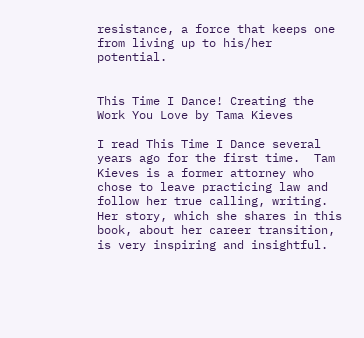resistance, a force that keeps one from living up to his/her potential.


This Time I Dance! Creating the Work You Love by Tama Kieves

I read This Time I Dance several years ago for the first time.  Tam Kieves is a former attorney who chose to leave practicing law and follow her true calling, writing.  Her story, which she shares in this book, about her career transition, is very inspiring and insightful.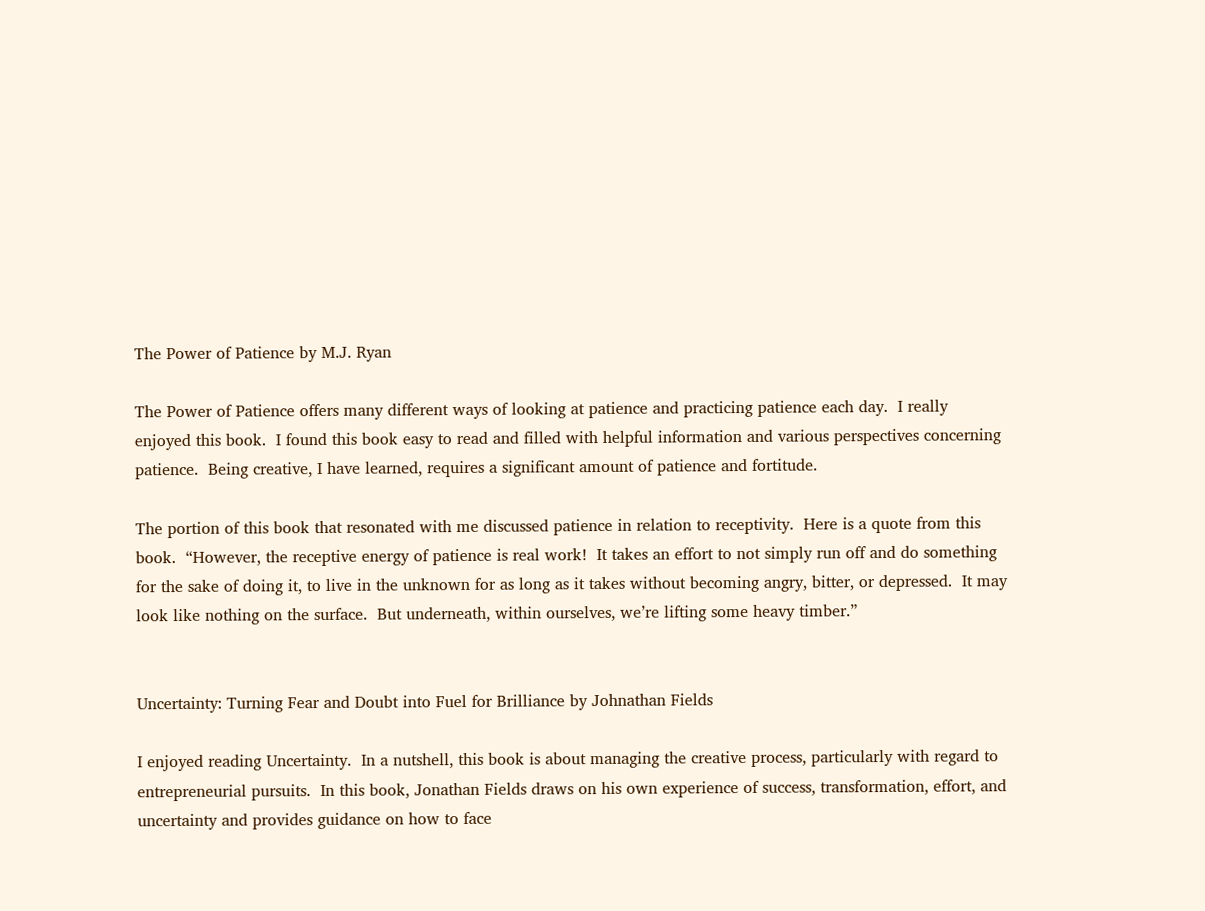The Power of Patience by M.J. Ryan

The Power of Patience offers many different ways of looking at patience and practicing patience each day.  I really enjoyed this book.  I found this book easy to read and filled with helpful information and various perspectives concerning patience.  Being creative, I have learned, requires a significant amount of patience and fortitude.

The portion of this book that resonated with me discussed patience in relation to receptivity.  Here is a quote from this book.  “However, the receptive energy of patience is real work!  It takes an effort to not simply run off and do something for the sake of doing it, to live in the unknown for as long as it takes without becoming angry, bitter, or depressed.  It may look like nothing on the surface.  But underneath, within ourselves, we’re lifting some heavy timber.”


Uncertainty: Turning Fear and Doubt into Fuel for Brilliance by Johnathan Fields

I enjoyed reading Uncertainty.  In a nutshell, this book is about managing the creative process, particularly with regard to entrepreneurial pursuits.  In this book, Jonathan Fields draws on his own experience of success, transformation, effort, and uncertainty and provides guidance on how to face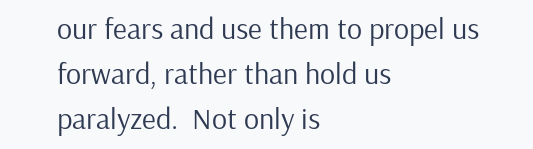our fears and use them to propel us forward, rather than hold us paralyzed.  Not only is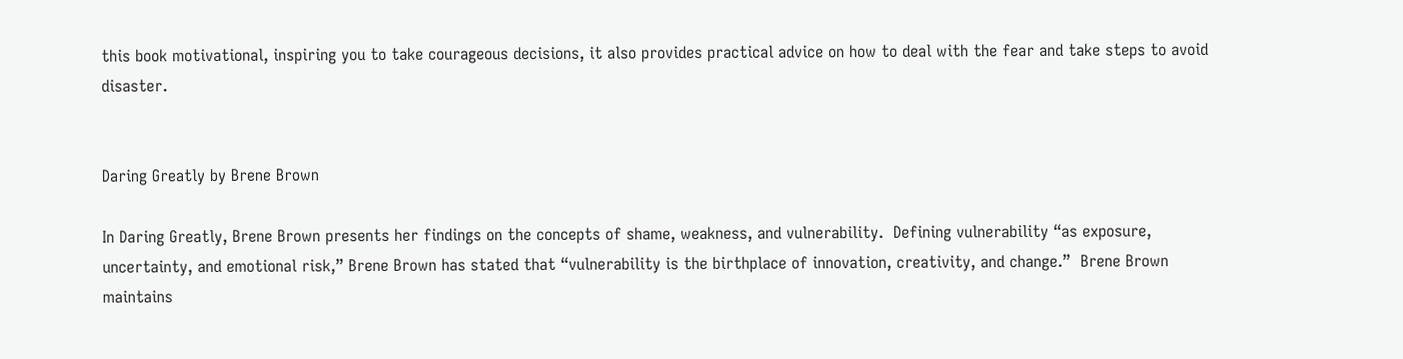this book motivational, inspiring you to take courageous decisions, it also provides practical advice on how to deal with the fear and take steps to avoid disaster.


Daring Greatly by Brene Brown

In Daring Greatly, Brene Brown presents her findings on the concepts of shame, weakness, and vulnerability.  Defining vulnerability “as exposure, uncertainty, and emotional risk,” Brene Brown has stated that “vulnerability is the birthplace of innovation, creativity, and change.”  Brene Brown maintains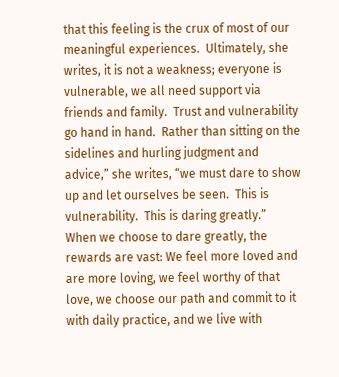that this feeling is the crux of most of our meaningful experiences.  Ultimately, she writes, it is not a weakness; everyone is vulnerable, we all need support via friends and family.  Trust and vulnerability go hand in hand.  Rather than sitting on the sidelines and hurling judgment and advice,” she writes, “we must dare to show up and let ourselves be seen.  This is vulnerability.  This is daring greatly.”   When we choose to dare greatly, the rewards are vast: We feel more loved and are more loving, we feel worthy of that love, we choose our path and commit to it with daily practice, and we live with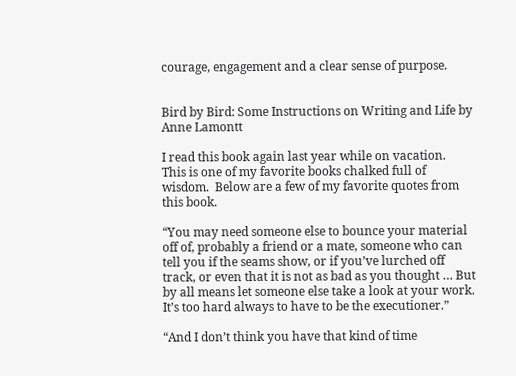courage, engagement and a clear sense of purpose.


Bird by Bird: Some Instructions on Writing and Life by Anne Lamontt

I read this book again last year while on vacation.  This is one of my favorite books chalked full of wisdom.  Below are a few of my favorite quotes from this book.

“You may need someone else to bounce your material off of, probably a friend or a mate, someone who can tell you if the seams show, or if you’ve lurched off track, or even that it is not as bad as you thought … But by all means let someone else take a look at your work.  It’s too hard always to have to be the executioner.”

“And I don’t think you have that kind of time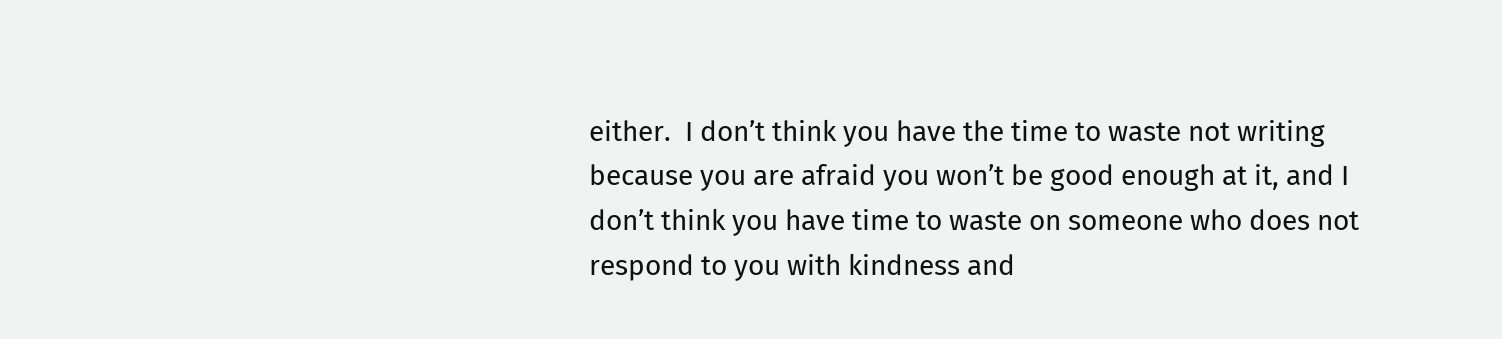either.  I don’t think you have the time to waste not writing because you are afraid you won’t be good enough at it, and I don’t think you have time to waste on someone who does not respond to you with kindness and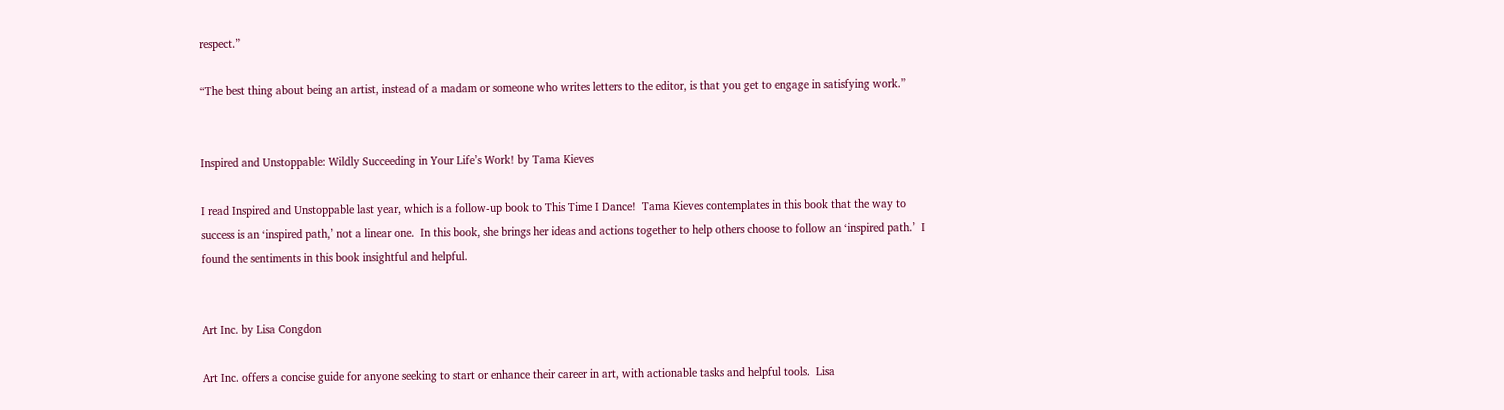respect.”

“The best thing about being an artist, instead of a madam or someone who writes letters to the editor, is that you get to engage in satisfying work.”


Inspired and Unstoppable: Wildly Succeeding in Your Life’s Work! by Tama Kieves

I read Inspired and Unstoppable last year, which is a follow-up book to This Time I Dance!  Tama Kieves contemplates in this book that the way to success is an ‘inspired path,’ not a linear one.  In this book, she brings her ideas and actions together to help others choose to follow an ‘inspired path.’  I found the sentiments in this book insightful and helpful.


Art Inc. by Lisa Congdon

Art Inc. offers a concise guide for anyone seeking to start or enhance their career in art, with actionable tasks and helpful tools.  Lisa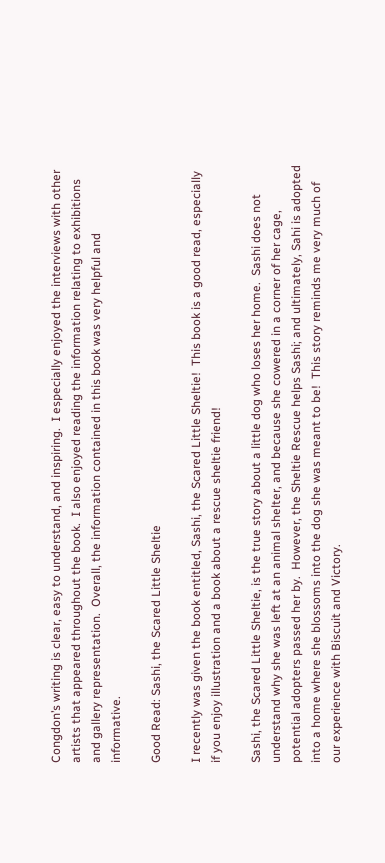Congdon’s writing is clear, easy to understand, and inspiring.  I especially enjoyed the interviews with other artists that appeared throughout the book.  I also enjoyed reading the information relating to exhibitions and gallery representation.  Overall, the information contained in this book was very helpful and informative.

Good Read: Sashi, the Scared Little Sheltie

I recently was given the book entitled, Sashi, the Scared Little Sheltie!  This book is a good read, especially if you enjoy illustration and a book about a rescue sheltie friend!

Sashi, the Scared Little Sheltie, is the true story about a little dog who loses her home.  Sashi does not understand why she was left at an animal shelter, and because she cowered in a corner of her cage, potential adopters passed her by.  However, the Sheltie Rescue helps Sashi; and ultimately, Sahi is adopted into a home where she blossoms into the dog she was meant to be!  This story reminds me very much of our experience with Biscuit and Victory.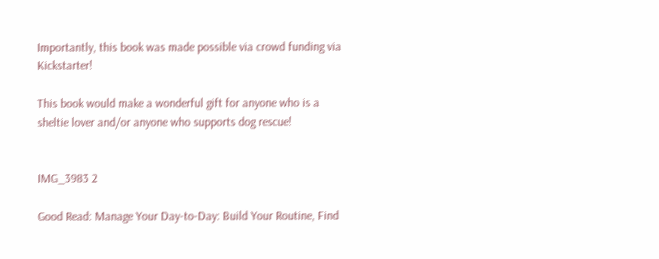Importantly, this book was made possible via crowd funding via Kickstarter!

This book would make a wonderful gift for anyone who is a sheltie lover and/or anyone who supports dog rescue!


IMG_3983 2

Good Read: Manage Your Day-to-Day: Build Your Routine, Find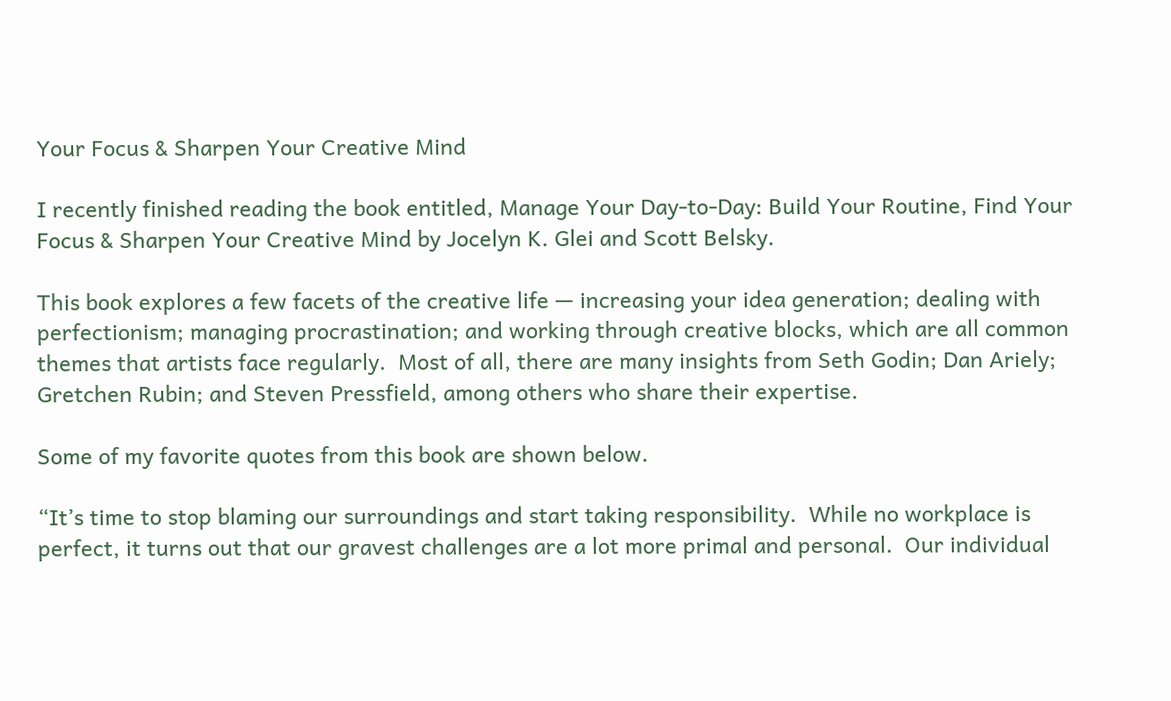Your Focus & Sharpen Your Creative Mind

I recently finished reading the book entitled, Manage Your Day-to-Day: Build Your Routine, Find Your Focus & Sharpen Your Creative Mind by Jocelyn K. Glei and Scott Belsky.

This book explores a few facets of the creative life — increasing your idea generation; dealing with perfectionism; managing procrastination; and working through creative blocks, which are all common themes that artists face regularly.  Most of all, there are many insights from Seth Godin; Dan Ariely; Gretchen Rubin; and Steven Pressfield, among others who share their expertise.

Some of my favorite quotes from this book are shown below.

“It’s time to stop blaming our surroundings and start taking responsibility.  While no workplace is perfect, it turns out that our gravest challenges are a lot more primal and personal.  Our individual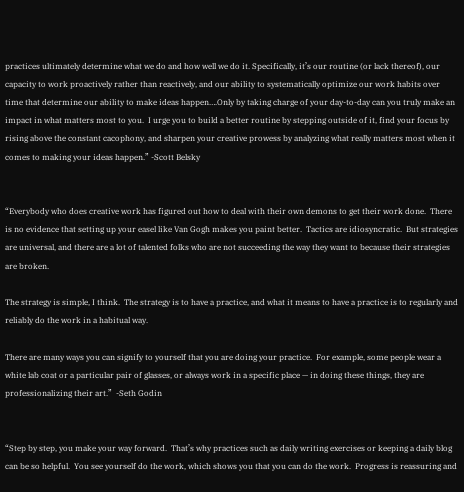practices ultimately determine what we do and how well we do it. Specifically, it’s our routine (or lack thereof), our capacity to work proactively rather than reactively, and our ability to systematically optimize our work habits over time that determine our ability to make ideas happen….Only by taking charge of your day-to-day can you truly make an impact in what matters most to you.  I urge you to build a better routine by stepping outside of it, find your focus by rising above the constant cacophony, and sharpen your creative prowess by analyzing what really matters most when it comes to making your ideas happen.” -Scott Belsky


“Everybody who does creative work has figured out how to deal with their own demons to get their work done.  There is no evidence that setting up your easel like Van Gogh makes you paint better.  Tactics are idiosyncratic.  But strategies are universal, and there are a lot of talented folks who are not succeeding the way they want to because their strategies are broken.

The strategy is simple, I think.  The strategy is to have a practice, and what it means to have a practice is to regularly and reliably do the work in a habitual way.

There are many ways you can signify to yourself that you are doing your practice.  For example, some people wear a white lab coat or a particular pair of glasses, or always work in a specific place — in doing these things, they are professionalizing their art.”  -Seth Godin


“Step by step, you make your way forward.  That’s why practices such as daily writing exercises or keeping a daily blog can be so helpful.  You see yourself do the work, which shows you that you can do the work.  Progress is reassuring and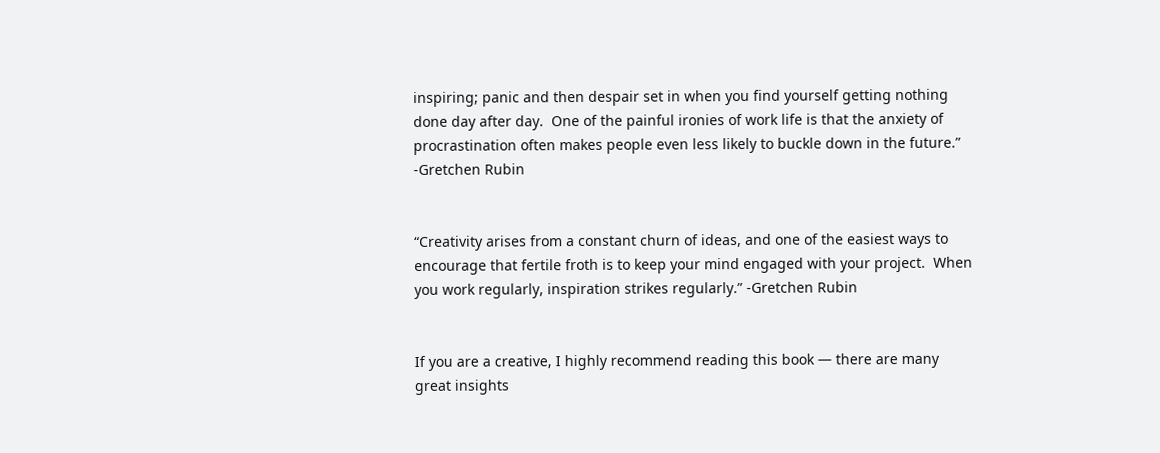inspiring; panic and then despair set in when you find yourself getting nothing done day after day.  One of the painful ironies of work life is that the anxiety of procrastination often makes people even less likely to buckle down in the future.” -Gretchen Rubin


“Creativity arises from a constant churn of ideas, and one of the easiest ways to encourage that fertile froth is to keep your mind engaged with your project.  When you work regularly, inspiration strikes regularly.” -Gretchen Rubin


If you are a creative, I highly recommend reading this book — there are many great insights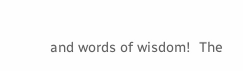and words of wisdom!  The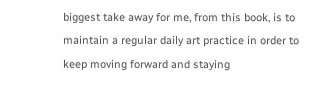biggest take away for me, from this book, is to maintain a regular daily art practice in order to keep moving forward and staying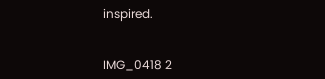inspired.


IMG_0418 2